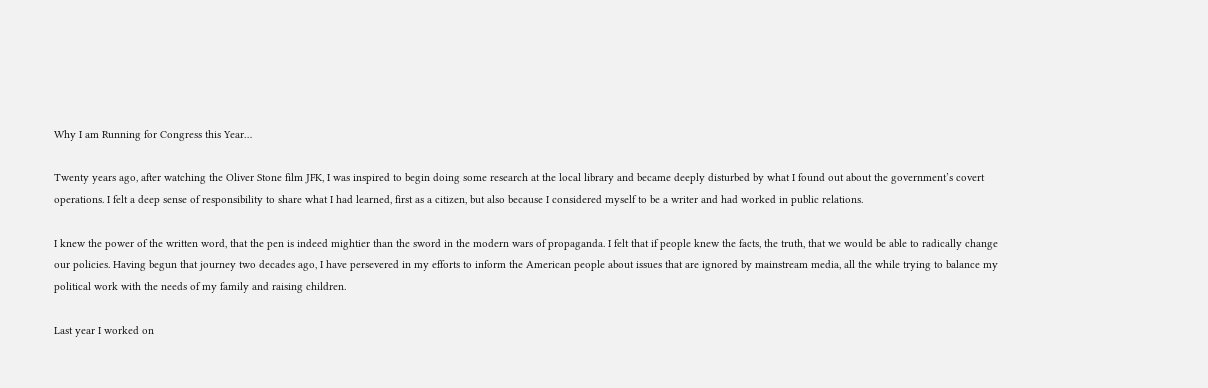Why I am Running for Congress this Year…

Twenty years ago, after watching the Oliver Stone film JFK, I was inspired to begin doing some research at the local library and became deeply disturbed by what I found out about the government’s covert operations. I felt a deep sense of responsibility to share what I had learned, first as a citizen, but also because I considered myself to be a writer and had worked in public relations.

I knew the power of the written word, that the pen is indeed mightier than the sword in the modern wars of propaganda. I felt that if people knew the facts, the truth, that we would be able to radically change our policies. Having begun that journey two decades ago, I have persevered in my efforts to inform the American people about issues that are ignored by mainstream media, all the while trying to balance my political work with the needs of my family and raising children.

Last year I worked on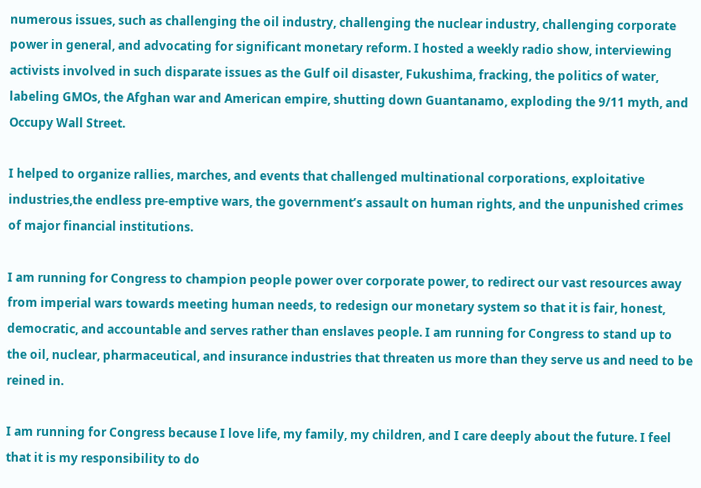numerous issues, such as challenging the oil industry, challenging the nuclear industry, challenging corporate power in general, and advocating for significant monetary reform. I hosted a weekly radio show, interviewing activists involved in such disparate issues as the Gulf oil disaster, Fukushima, fracking, the politics of water, labeling GMOs, the Afghan war and American empire, shutting down Guantanamo, exploding the 9/11 myth, and Occupy Wall Street.

I helped to organize rallies, marches, and events that challenged multinational corporations, exploitative industries,the endless pre-emptive wars, the government’s assault on human rights, and the unpunished crimes of major financial institutions.

I am running for Congress to champion people power over corporate power, to redirect our vast resources away from imperial wars towards meeting human needs, to redesign our monetary system so that it is fair, honest, democratic, and accountable and serves rather than enslaves people. I am running for Congress to stand up to the oil, nuclear, pharmaceutical, and insurance industries that threaten us more than they serve us and need to be reined in.

I am running for Congress because I love life, my family, my children, and I care deeply about the future. I feel that it is my responsibility to do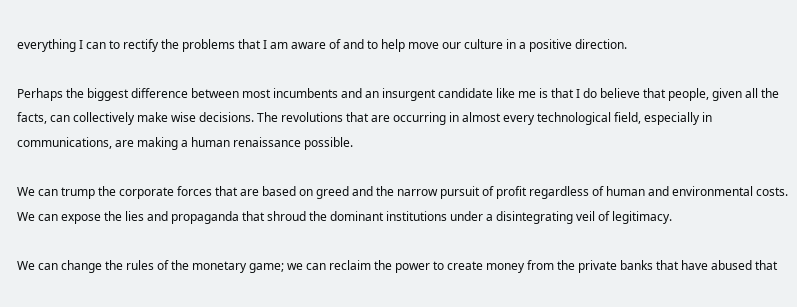everything I can to rectify the problems that I am aware of and to help move our culture in a positive direction.

Perhaps the biggest difference between most incumbents and an insurgent candidate like me is that I do believe that people, given all the facts, can collectively make wise decisions. The revolutions that are occurring in almost every technological field, especially in communications, are making a human renaissance possible.

We can trump the corporate forces that are based on greed and the narrow pursuit of profit regardless of human and environmental costs. We can expose the lies and propaganda that shroud the dominant institutions under a disintegrating veil of legitimacy.

We can change the rules of the monetary game; we can reclaim the power to create money from the private banks that have abused that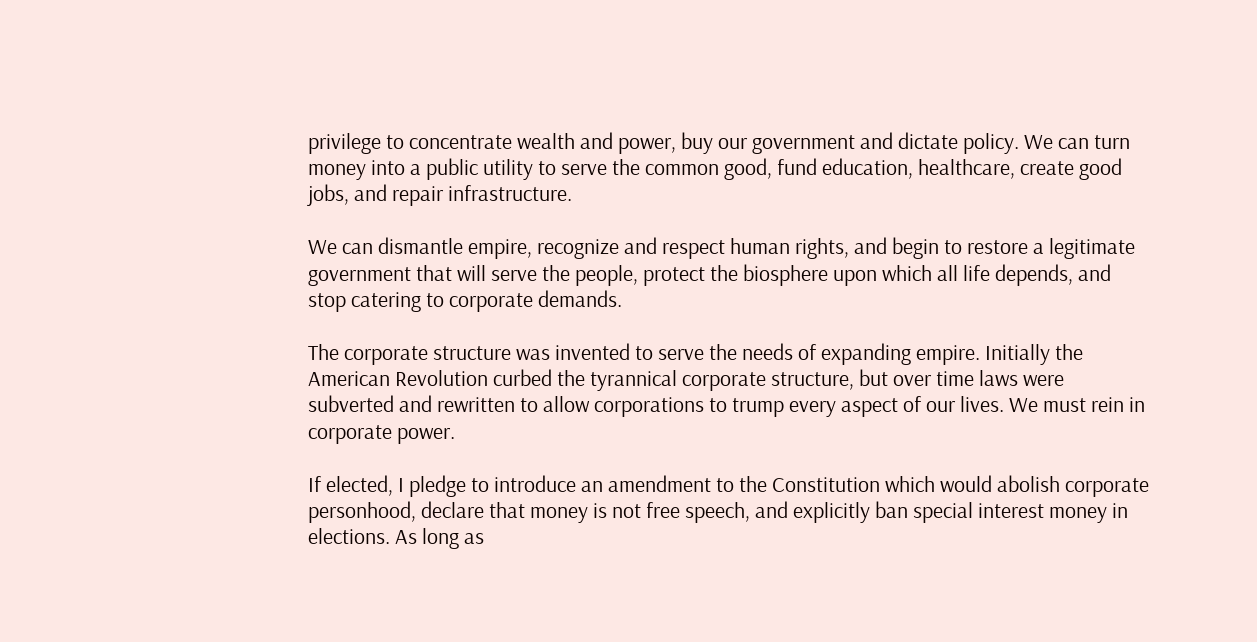privilege to concentrate wealth and power, buy our government and dictate policy. We can turn money into a public utility to serve the common good, fund education, healthcare, create good jobs, and repair infrastructure.

We can dismantle empire, recognize and respect human rights, and begin to restore a legitimate government that will serve the people, protect the biosphere upon which all life depends, and stop catering to corporate demands.

The corporate structure was invented to serve the needs of expanding empire. Initially the American Revolution curbed the tyrannical corporate structure, but over time laws were subverted and rewritten to allow corporations to trump every aspect of our lives. We must rein in corporate power.

If elected, I pledge to introduce an amendment to the Constitution which would abolish corporate personhood, declare that money is not free speech, and explicitly ban special interest money in elections. As long as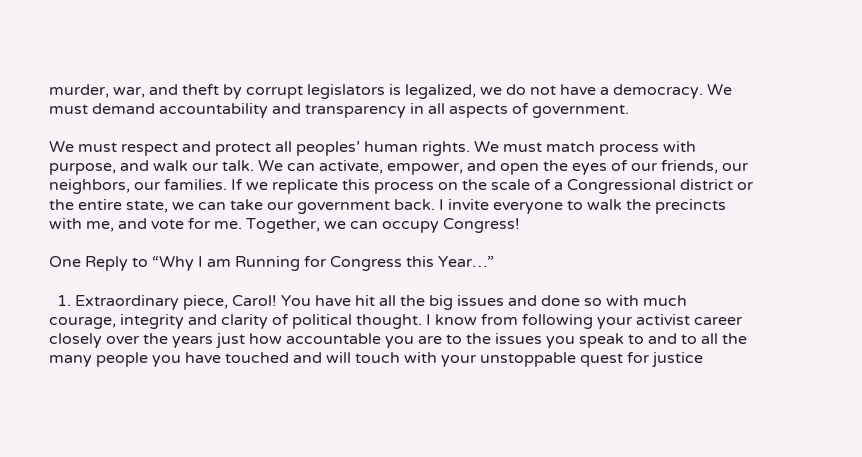murder, war, and theft by corrupt legislators is legalized, we do not have a democracy. We must demand accountability and transparency in all aspects of government.

We must respect and protect all peoples’ human rights. We must match process with purpose, and walk our talk. We can activate, empower, and open the eyes of our friends, our neighbors, our families. If we replicate this process on the scale of a Congressional district or the entire state, we can take our government back. I invite everyone to walk the precincts with me, and vote for me. Together, we can occupy Congress!

One Reply to “Why I am Running for Congress this Year…”

  1. Extraordinary piece, Carol! You have hit all the big issues and done so with much courage, integrity and clarity of political thought. I know from following your activist career closely over the years just how accountable you are to the issues you speak to and to all the many people you have touched and will touch with your unstoppable quest for justice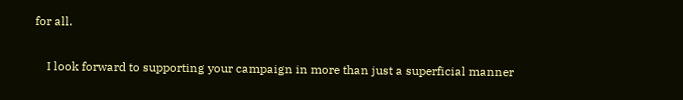for all.

    I look forward to supporting your campaign in more than just a superficial manner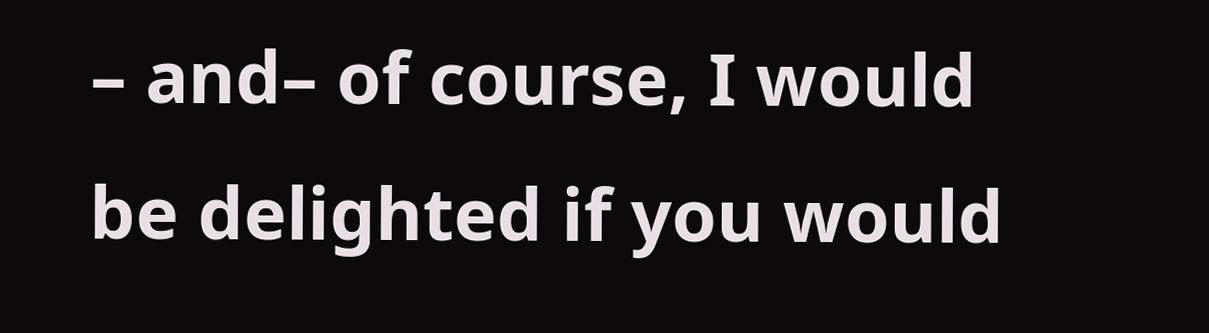– and– of course, I would be delighted if you would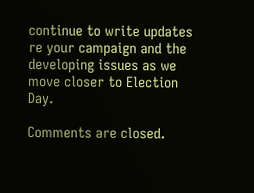continue to write updates re your campaign and the developing issues as we move closer to Election Day.

Comments are closed.